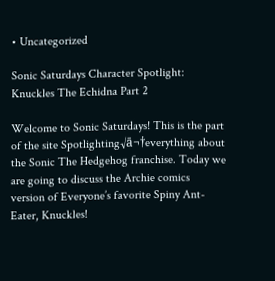• Uncategorized

Sonic Saturdays Character Spotlight: Knuckles The Echidna Part 2

Welcome to Sonic Saturdays! This is the part of the site Spotlighting√ā¬†everything about the Sonic The Hedgehog franchise. Today we are going to discuss the Archie comics version of Everyone’s favorite Spiny Ant-Eater, Knuckles!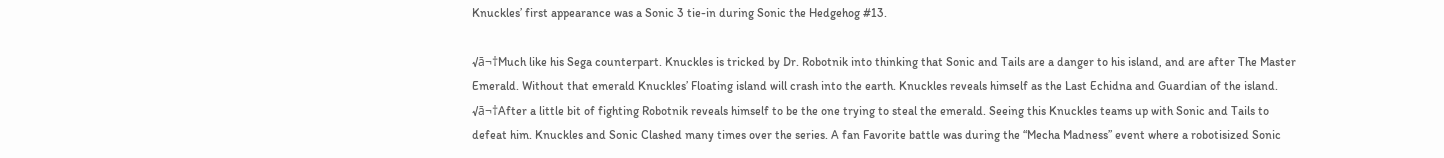Knuckles’ first appearance was a Sonic 3 tie-in during Sonic the Hedgehog #13.

√ā¬†Much like his Sega counterpart. Knuckles is tricked by Dr. Robotnik into thinking that Sonic and Tails are a danger to his island, and are after The Master Emerald. Without that emerald Knuckles’ Floating island will crash into the earth. Knuckles reveals himself as the Last Echidna and Guardian of the island. √ā¬†After a little bit of fighting Robotnik reveals himself to be the one trying to steal the emerald. Seeing this Knuckles teams up with Sonic and Tails to defeat him. Knuckles and Sonic Clashed many times over the series. A fan Favorite battle was during the “Mecha Madness” event where a robotisized Sonic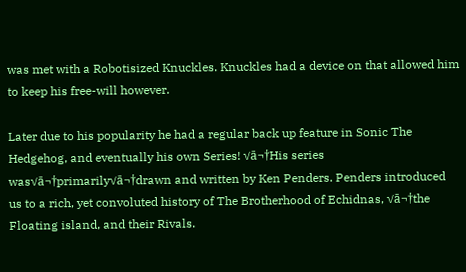was met with a Robotisized Knuckles. Knuckles had a device on that allowed him to keep his free-will however.

Later due to his popularity he had a regular back up feature in Sonic The Hedgehog, and eventually his own Series! √ā¬†His series was√ā¬†primarily√ā¬†drawn and written by Ken Penders. Penders introduced us to a rich, yet convoluted history of The Brotherhood of Echidnas, √ā¬†the Floating island, and their Rivals.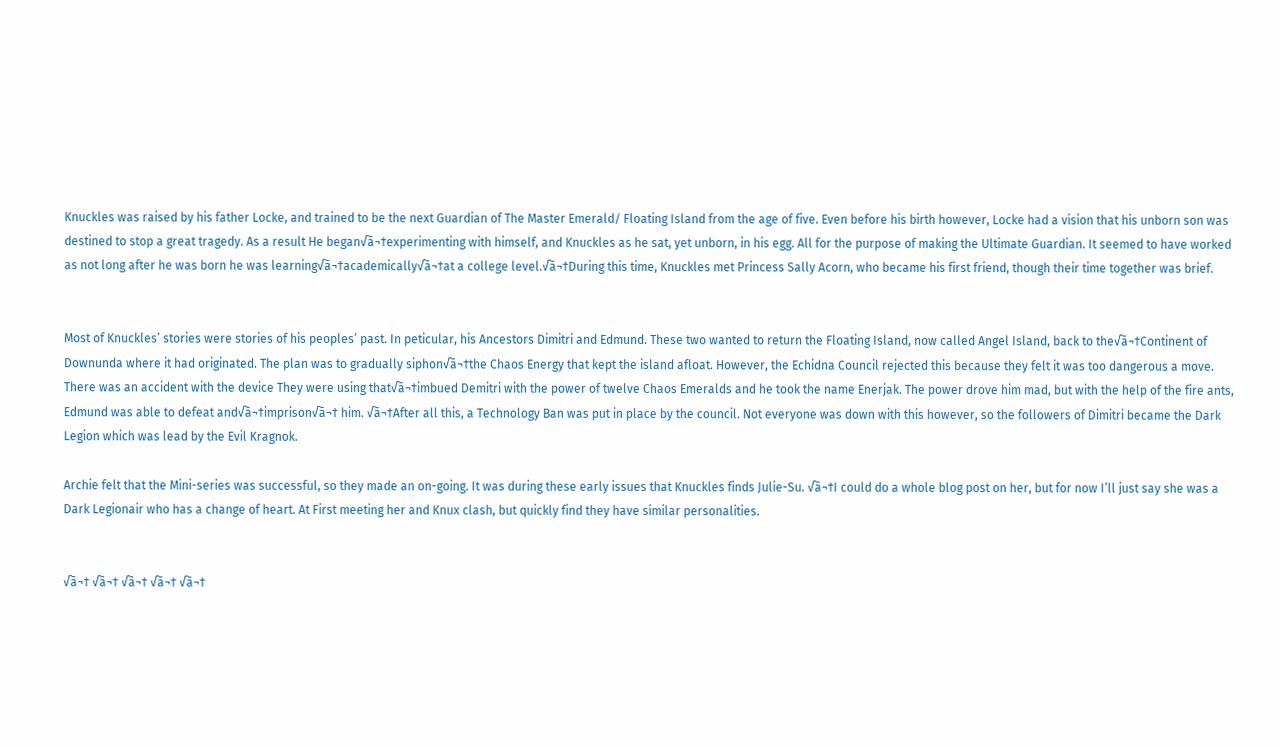Knuckles was raised by his father Locke, and trained to be the next Guardian of The Master Emerald/ Floating Island from the age of five. Even before his birth however, Locke had a vision that his unborn son was destined to stop a great tragedy. As a result He began√ā¬†experimenting with himself, and Knuckles as he sat, yet unborn, in his egg. All for the purpose of making the Ultimate Guardian. It seemed to have worked as not long after he was born he was learning√ā¬†academically√ā¬†at a college level.√ā¬†During this time, Knuckles met Princess Sally Acorn, who became his first friend, though their time together was brief.


Most of Knuckles’ stories were stories of his peoples’ past. In peticular, his Ancestors Dimitri and Edmund. These two wanted to return the Floating Island, now called Angel Island, back to the√ā¬†Continent of Downunda where it had originated. The plan was to gradually siphon√ā¬†the Chaos Energy that kept the island afloat. However, the Echidna Council rejected this because they felt it was too dangerous a move. There was an accident with the device They were using that√ā¬†imbued Demitri with the power of twelve Chaos Emeralds and he took the name Enerjak. The power drove him mad, but with the help of the fire ants, Edmund was able to defeat and√ā¬†imprison√ā¬† him. √ā¬†After all this, a Technology Ban was put in place by the council. Not everyone was down with this however, so the followers of Dimitri became the Dark Legion which was lead by the Evil Kragnok.

Archie felt that the Mini-series was successful, so they made an on-going. It was during these early issues that Knuckles finds Julie-Su. √ā¬†I could do a whole blog post on her, but for now I’ll just say she was a Dark Legionair who has a change of heart. At First meeting her and Knux clash, but quickly find they have similar personalities.


√ā¬† √ā¬† √ā¬† √ā¬† √ā¬†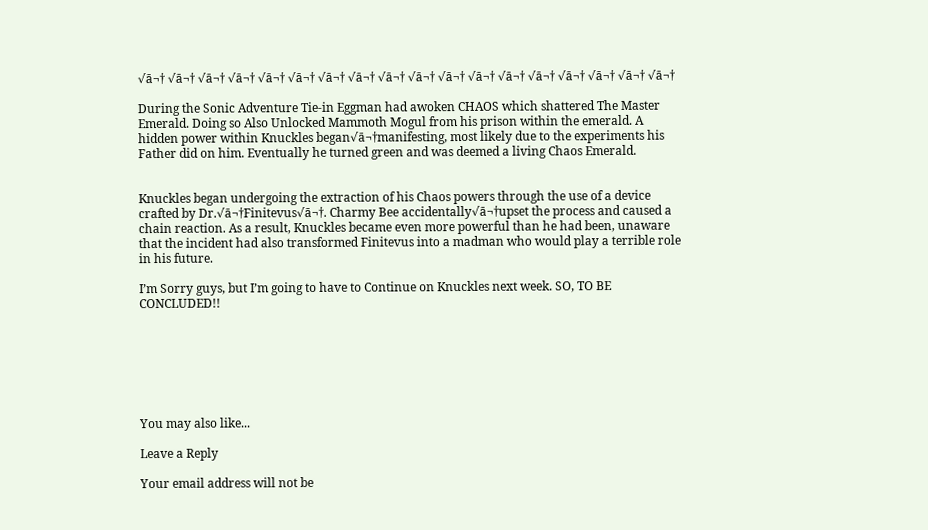√ā¬† √ā¬† √ā¬† √ā¬† √ā¬† √ā¬† √ā¬† √ā¬† √ā¬† √ā¬† √ā¬† √ā¬† √ā¬† √ā¬† √ā¬† √ā¬† √ā¬† √ā¬†

During the Sonic Adventure Tie-in Eggman had awoken CHAOS which shattered The Master Emerald. Doing so Also Unlocked Mammoth Mogul from his prison within the emerald. A hidden power within Knuckles began√ā¬†manifesting, most likely due to the experiments his Father did on him. Eventually he turned green and was deemed a living Chaos Emerald.


Knuckles began undergoing the extraction of his Chaos powers through the use of a device crafted by Dr.√ā¬†Finitevus√ā¬†. Charmy Bee accidentally√ā¬†upset the process and caused a chain reaction. As a result, Knuckles became even more powerful than he had been, unaware that the incident had also transformed Finitevus into a madman who would play a terrible role in his future.

I’m Sorry guys, but I’m going to have to Continue on Knuckles next week. SO, TO BE CONCLUDED!!







You may also like...

Leave a Reply

Your email address will not be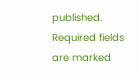published. Required fields are marked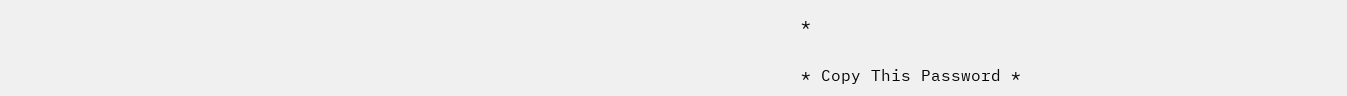*

* Copy This Password *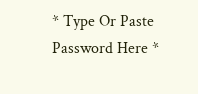* Type Or Paste Password Here *